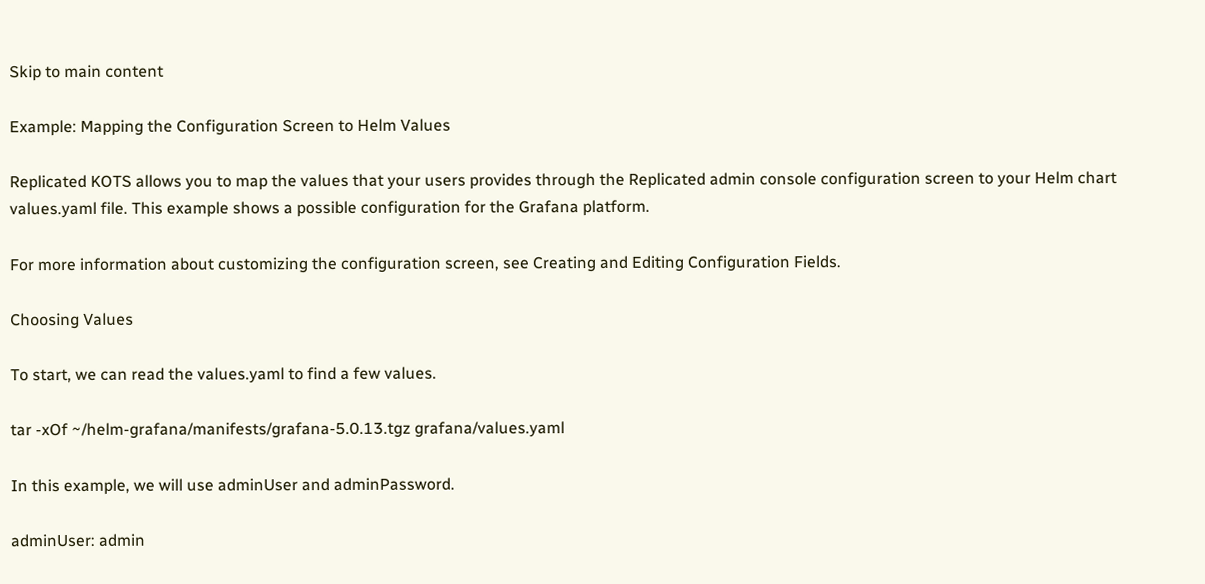Skip to main content

Example: Mapping the Configuration Screen to Helm Values

Replicated KOTS allows you to map the values that your users provides through the Replicated admin console configuration screen to your Helm chart values.yaml file. This example shows a possible configuration for the Grafana platform.

For more information about customizing the configuration screen, see Creating and Editing Configuration Fields.

Choosing Values

To start, we can read the values.yaml to find a few values.

tar -xOf ~/helm-grafana/manifests/grafana-5.0.13.tgz grafana/values.yaml

In this example, we will use adminUser and adminPassword.

adminUser: admin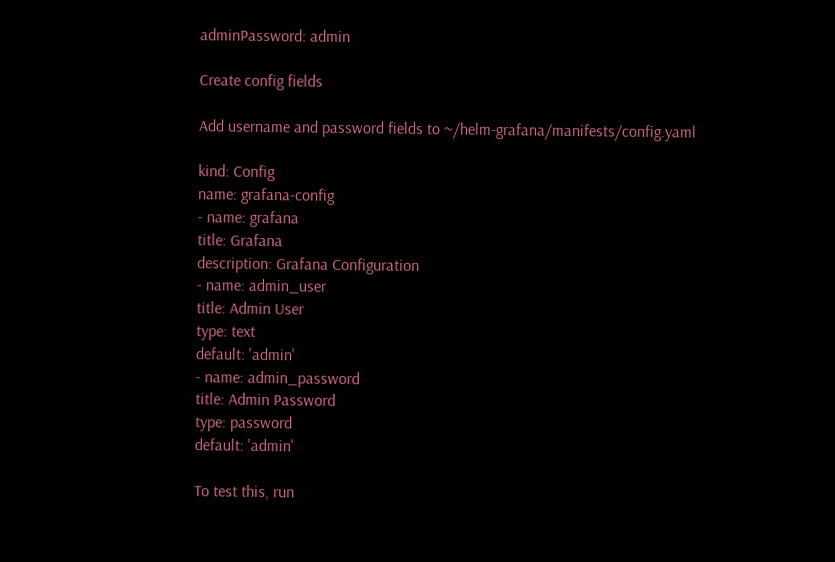adminPassword: admin

Create config fields

Add username and password fields to ~/helm-grafana/manifests/config.yaml

kind: Config
name: grafana-config
- name: grafana
title: Grafana
description: Grafana Configuration
- name: admin_user
title: Admin User
type: text
default: 'admin'
- name: admin_password
title: Admin Password
type: password
default: 'admin'

To test this, run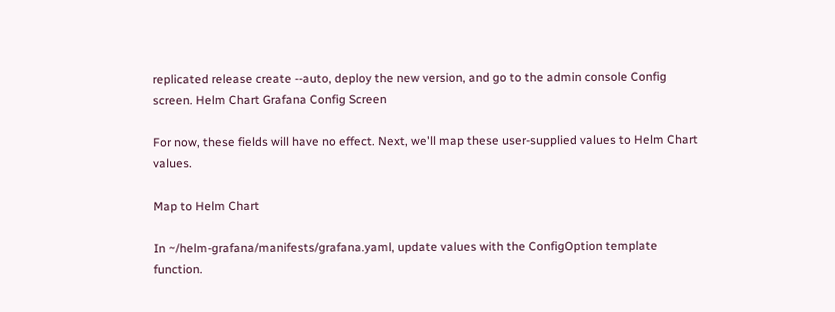replicated release create --auto, deploy the new version, and go to the admin console Config screen. Helm Chart Grafana Config Screen

For now, these fields will have no effect. Next, we'll map these user-supplied values to Helm Chart values.

Map to Helm Chart

In ~/helm-grafana/manifests/grafana.yaml, update values with the ConfigOption template function.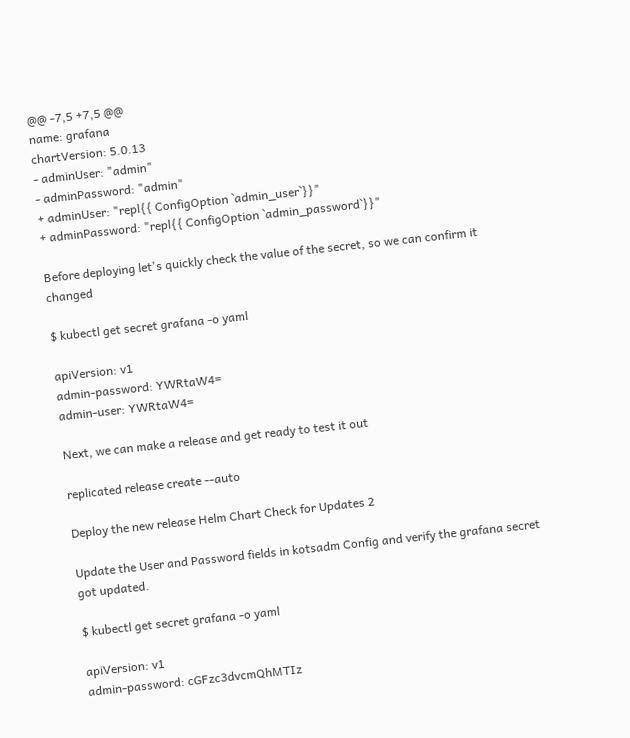@@ -7,5 +7,5 @@
name: grafana
chartVersion: 5.0.13
- adminUser: "admin"
- adminPassword: "admin"
+ adminUser: "repl{{ ConfigOption `admin_user`}}"
+ adminPassword: "repl{{ ConfigOption `admin_password`}}"

Before deploying let's quickly check the value of the secret, so we can confirm it changed

$ kubectl get secret grafana -o yaml

apiVersion: v1
admin-password: YWRtaW4=
admin-user: YWRtaW4=

Next, we can make a release and get ready to test it out

replicated release create --auto

Deploy the new release Helm Chart Check for Updates 2

Update the User and Password fields in kotsadm Config and verify the grafana secret got updated.

$ kubectl get secret grafana -o yaml

apiVersion: v1
admin-password: cGFzc3dvcmQhMTIz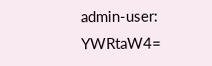admin-user: YWRtaW4=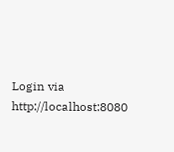Login via http://localhost:8080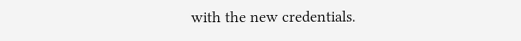with the new credentials.